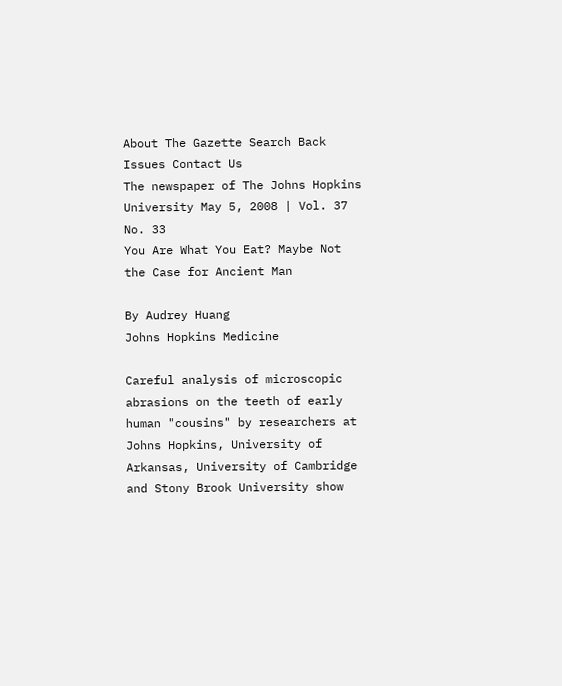About The Gazette Search Back Issues Contact Us
The newspaper of The Johns Hopkins University May 5, 2008 | Vol. 37 No. 33
You Are What You Eat? Maybe Not the Case for Ancient Man

By Audrey Huang
Johns Hopkins Medicine

Careful analysis of microscopic abrasions on the teeth of early human "cousins" by researchers at Johns Hopkins, University of Arkansas, University of Cambridge and Stony Brook University show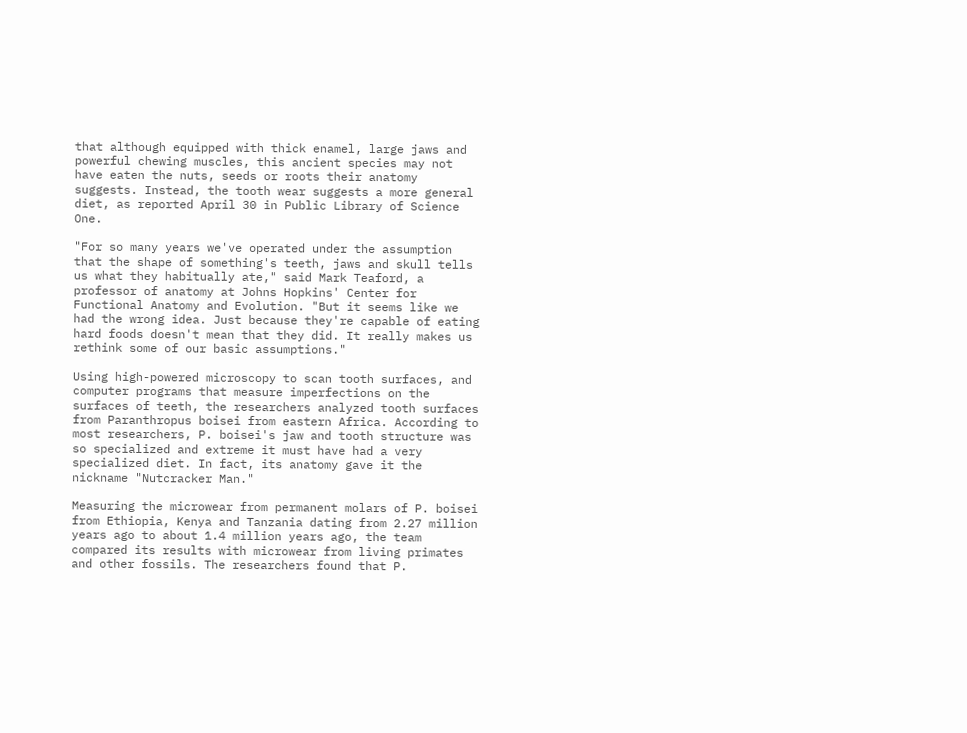that although equipped with thick enamel, large jaws and powerful chewing muscles, this ancient species may not have eaten the nuts, seeds or roots their anatomy suggests. Instead, the tooth wear suggests a more general diet, as reported April 30 in Public Library of Science One.

"For so many years we've operated under the assumption that the shape of something's teeth, jaws and skull tells us what they habitually ate," said Mark Teaford, a professor of anatomy at Johns Hopkins' Center for Functional Anatomy and Evolution. "But it seems like we had the wrong idea. Just because they're capable of eating hard foods doesn't mean that they did. It really makes us rethink some of our basic assumptions."

Using high-powered microscopy to scan tooth surfaces, and computer programs that measure imperfections on the surfaces of teeth, the researchers analyzed tooth surfaces from Paranthropus boisei from eastern Africa. According to most researchers, P. boisei's jaw and tooth structure was so specialized and extreme it must have had a very specialized diet. In fact, its anatomy gave it the nickname "Nutcracker Man."

Measuring the microwear from permanent molars of P. boisei from Ethiopia, Kenya and Tanzania dating from 2.27 million years ago to about 1.4 million years ago, the team compared its results with microwear from living primates and other fossils. The researchers found that P.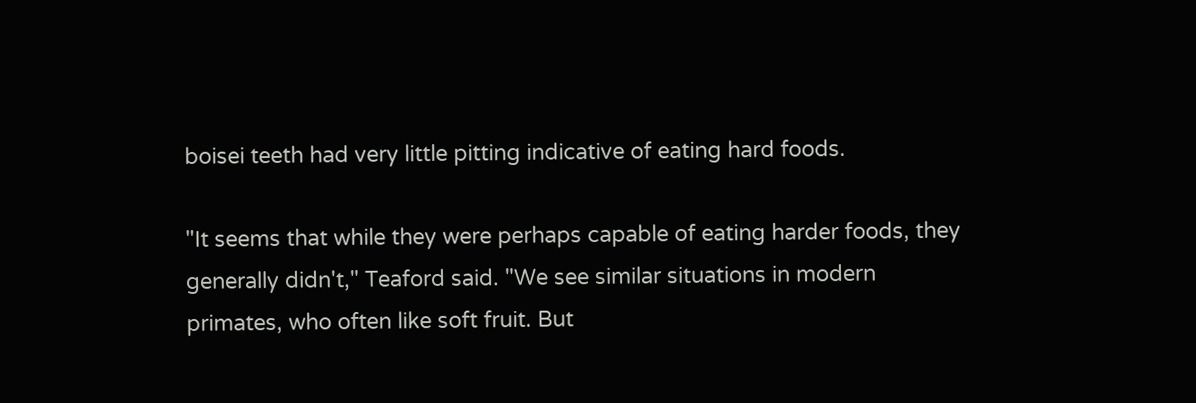boisei teeth had very little pitting indicative of eating hard foods.

"It seems that while they were perhaps capable of eating harder foods, they generally didn't," Teaford said. "We see similar situations in modern primates, who often like soft fruit. But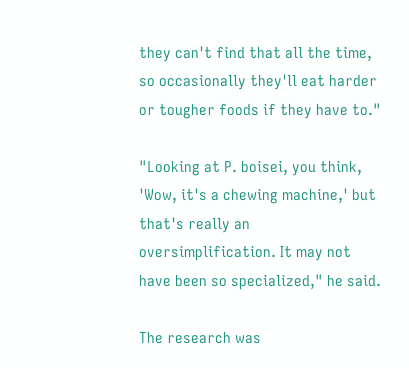they can't find that all the time, so occasionally they'll eat harder or tougher foods if they have to."

"Looking at P. boisei, you think, 'Wow, it's a chewing machine,' but that's really an oversimplification. It may not have been so specialized," he said.

The research was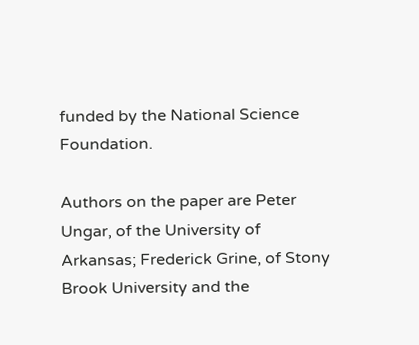funded by the National Science Foundation.

Authors on the paper are Peter Ungar, of the University of Arkansas; Frederick Grine, of Stony Brook University and the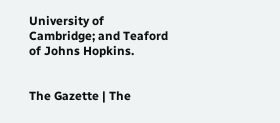University of Cambridge; and Teaford of Johns Hopkins.


The Gazette | The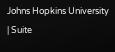Johns Hopkins University | Suite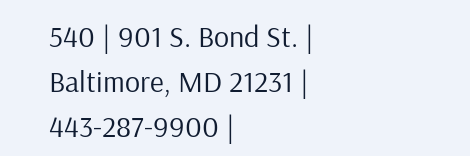540 | 901 S. Bond St. | Baltimore, MD 21231 | 443-287-9900 |